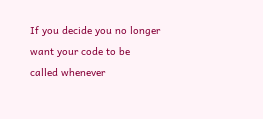If you decide you no longer want your code to be called whenever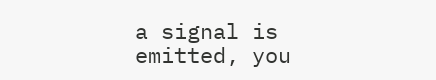a signal is emitted, you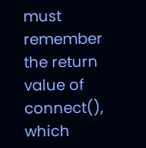must remember the return value of connect(), which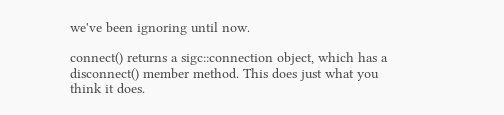we've been ignoring until now.

connect() returns a sigc::connection object, which has a disconnect() member method. This does just what you think it does.